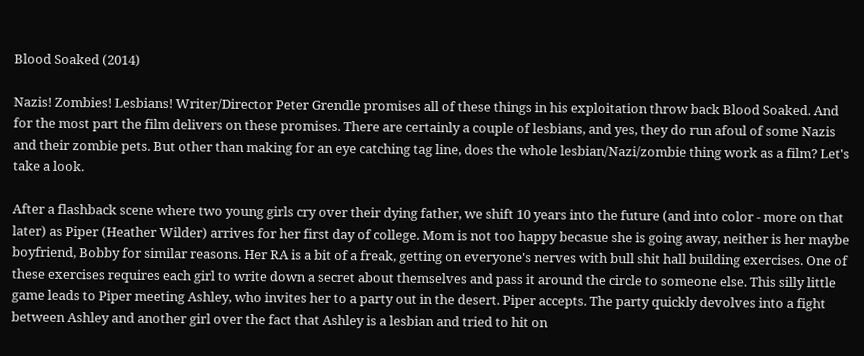Blood Soaked (2014)

Nazis! Zombies! Lesbians! Writer/Director Peter Grendle promises all of these things in his exploitation throw back Blood Soaked. And for the most part the film delivers on these promises. There are certainly a couple of lesbians, and yes, they do run afoul of some Nazis and their zombie pets. But other than making for an eye catching tag line, does the whole lesbian/Nazi/zombie thing work as a film? Let's take a look.

After a flashback scene where two young girls cry over their dying father, we shift 10 years into the future (and into color - more on that later) as Piper (Heather Wilder) arrives for her first day of college. Mom is not too happy becasue she is going away, neither is her maybe boyfriend, Bobby for similar reasons. Her RA is a bit of a freak, getting on everyone's nerves with bull shit hall building exercises. One of these exercises requires each girl to write down a secret about themselves and pass it around the circle to someone else. This silly little game leads to Piper meeting Ashley, who invites her to a party out in the desert. Piper accepts. The party quickly devolves into a fight between Ashley and another girl over the fact that Ashley is a lesbian and tried to hit on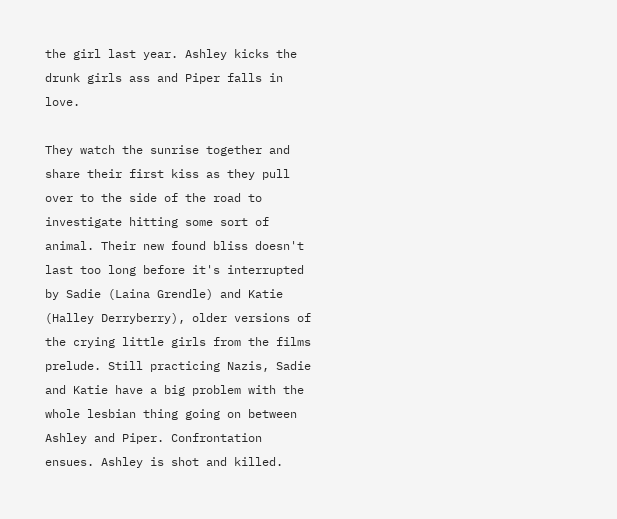the girl last year. Ashley kicks the drunk girls ass and Piper falls in love.

They watch the sunrise together and share their first kiss as they pull over to the side of the road to
investigate hitting some sort of animal. Their new found bliss doesn't last too long before it's interrupted by Sadie (Laina Grendle) and Katie (Halley Derryberry), older versions of the crying little girls from the films prelude. Still practicing Nazis, Sadie and Katie have a big problem with the whole lesbian thing going on between Ashley and Piper. Confrontation ensues. Ashley is shot and killed.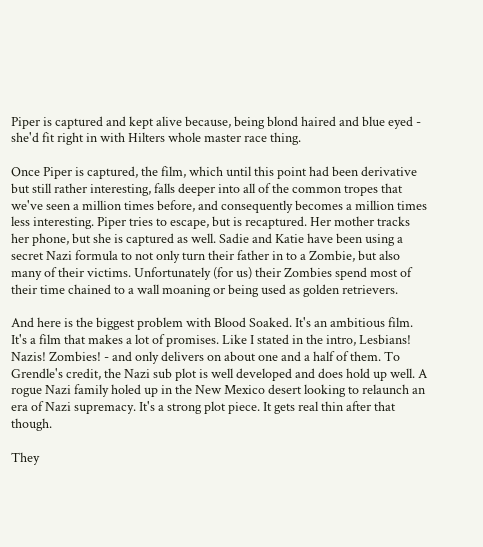Piper is captured and kept alive because, being blond haired and blue eyed - she'd fit right in with Hilters whole master race thing.

Once Piper is captured, the film, which until this point had been derivative but still rather interesting, falls deeper into all of the common tropes that we've seen a million times before, and consequently becomes a million times less interesting. Piper tries to escape, but is recaptured. Her mother tracks her phone, but she is captured as well. Sadie and Katie have been using a secret Nazi formula to not only turn their father in to a Zombie, but also many of their victims. Unfortunately (for us) their Zombies spend most of their time chained to a wall moaning or being used as golden retrievers.

And here is the biggest problem with Blood Soaked. It's an ambitious film. It's a film that makes a lot of promises. Like I stated in the intro, Lesbians! Nazis! Zombies! - and only delivers on about one and a half of them. To Grendle's credit, the Nazi sub plot is well developed and does hold up well. A rogue Nazi family holed up in the New Mexico desert looking to relaunch an era of Nazi supremacy. It's a strong plot piece. It gets real thin after that though.

They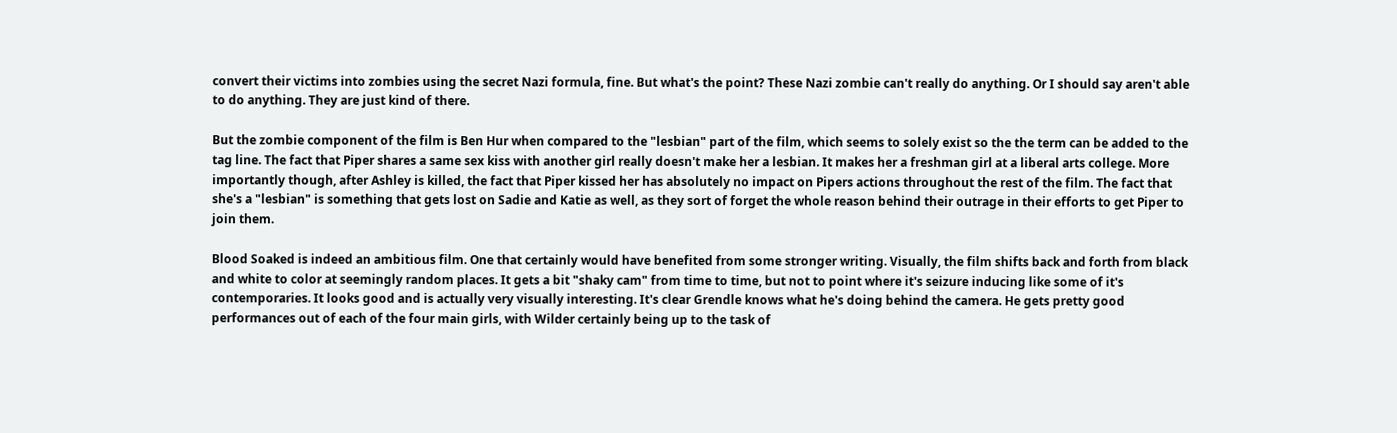convert their victims into zombies using the secret Nazi formula, fine. But what's the point? These Nazi zombie can't really do anything. Or I should say aren't able to do anything. They are just kind of there.

But the zombie component of the film is Ben Hur when compared to the "lesbian" part of the film, which seems to solely exist so the the term can be added to the tag line. The fact that Piper shares a same sex kiss with another girl really doesn't make her a lesbian. It makes her a freshman girl at a liberal arts college. More importantly though, after Ashley is killed, the fact that Piper kissed her has absolutely no impact on Pipers actions throughout the rest of the film. The fact that she's a "lesbian" is something that gets lost on Sadie and Katie as well, as they sort of forget the whole reason behind their outrage in their efforts to get Piper to join them.

Blood Soaked is indeed an ambitious film. One that certainly would have benefited from some stronger writing. Visually, the film shifts back and forth from black and white to color at seemingly random places. It gets a bit "shaky cam" from time to time, but not to point where it's seizure inducing like some of it's contemporaries. It looks good and is actually very visually interesting. It's clear Grendle knows what he's doing behind the camera. He gets pretty good performances out of each of the four main girls, with Wilder certainly being up to the task of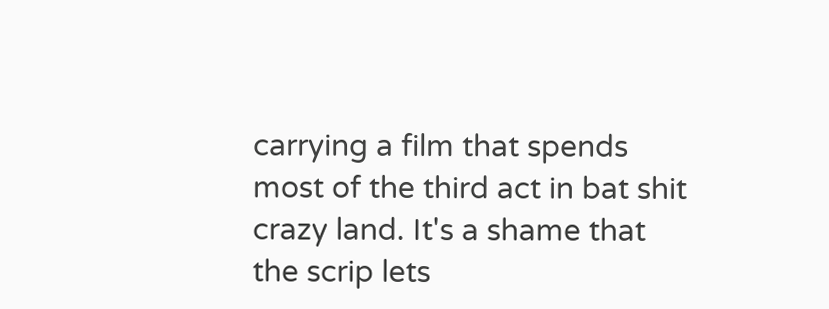carrying a film that spends most of the third act in bat shit crazy land. It's a shame that the scrip lets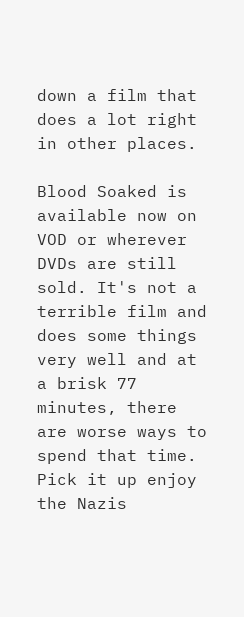down a film that does a lot right in other places.

Blood Soaked is available now on VOD or wherever DVDs are still sold. It's not a terrible film and does some things very well and at a brisk 77 minutes, there are worse ways to spend that time. Pick it up enjoy the Nazis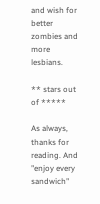and wish for better zombies and more lesbians.

** stars out of *****

As always, thanks for reading. And "enjoy every sandwich"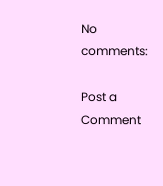No comments:

Post a Comment